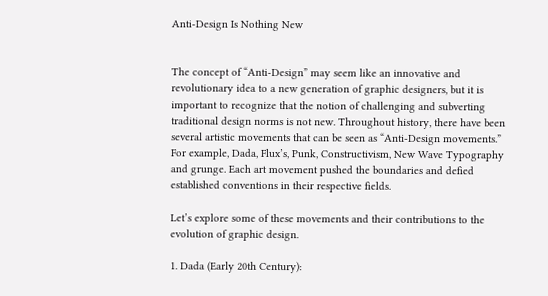Anti-Design Is Nothing New


The concept of “Anti-Design” may seem like an innovative and revolutionary idea to a new generation of graphic designers, but it is important to recognize that the notion of challenging and subverting traditional design norms is not new. Throughout history, there have been several artistic movements that can be seen as “Anti-Design movements.” For example, Dada, Flux’s, Punk, Constructivism, New Wave Typography and grunge. Each art movement pushed the boundaries and defied established conventions in their respective fields.

Let’s explore some of these movements and their contributions to the evolution of graphic design.

1. Dada (Early 20th Century):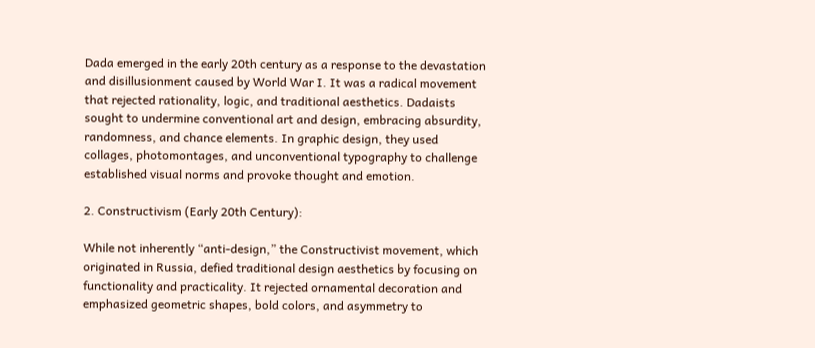Dada emerged in the early 20th century as a response to the devastation and disillusionment caused by World War I. It was a radical movement that rejected rationality, logic, and traditional aesthetics. Dadaists sought to undermine conventional art and design, embracing absurdity, randomness, and chance elements. In graphic design, they used collages, photomontages, and unconventional typography to challenge established visual norms and provoke thought and emotion.

2. Constructivism (Early 20th Century):

While not inherently “anti-design,” the Constructivist movement, which originated in Russia, defied traditional design aesthetics by focusing on functionality and practicality. It rejected ornamental decoration and emphasized geometric shapes, bold colors, and asymmetry to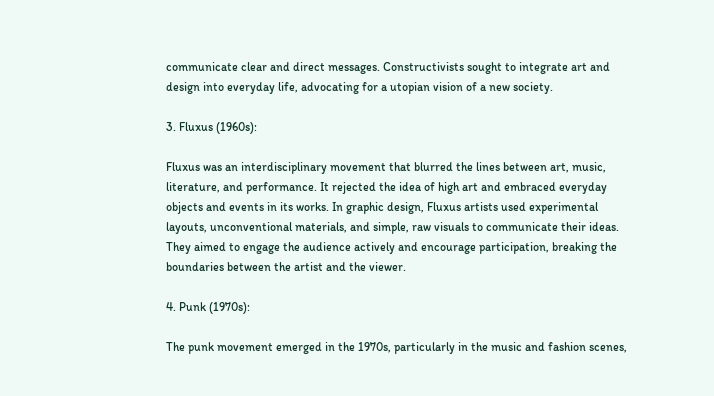communicate clear and direct messages. Constructivists sought to integrate art and design into everyday life, advocating for a utopian vision of a new society.

3. Fluxus (1960s):

Fluxus was an interdisciplinary movement that blurred the lines between art, music, literature, and performance. It rejected the idea of high art and embraced everyday objects and events in its works. In graphic design, Fluxus artists used experimental layouts, unconventional materials, and simple, raw visuals to communicate their ideas. They aimed to engage the audience actively and encourage participation, breaking the boundaries between the artist and the viewer.

4. Punk (1970s):

The punk movement emerged in the 1970s, particularly in the music and fashion scenes,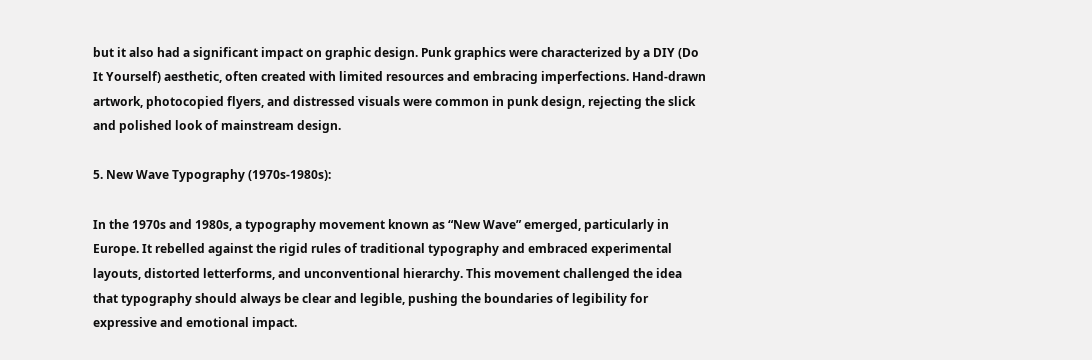but it also had a significant impact on graphic design. Punk graphics were characterized by a DIY (Do It Yourself) aesthetic, often created with limited resources and embracing imperfections. Hand-drawn artwork, photocopied flyers, and distressed visuals were common in punk design, rejecting the slick and polished look of mainstream design.

5. New Wave Typography (1970s-1980s):

In the 1970s and 1980s, a typography movement known as “New Wave” emerged, particularly in Europe. It rebelled against the rigid rules of traditional typography and embraced experimental layouts, distorted letterforms, and unconventional hierarchy. This movement challenged the idea that typography should always be clear and legible, pushing the boundaries of legibility for expressive and emotional impact.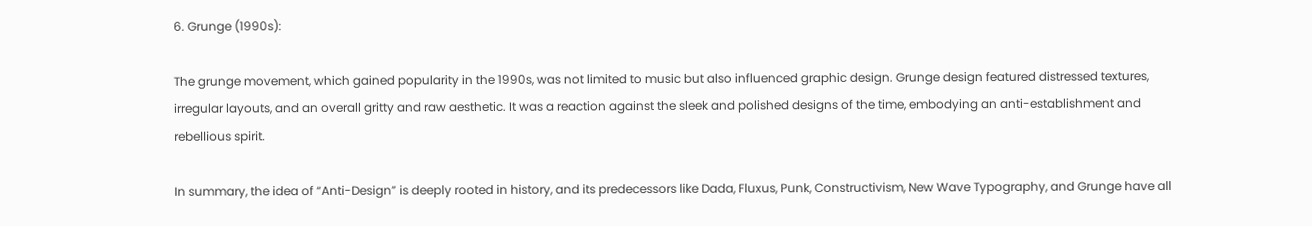6. Grunge (1990s):

The grunge movement, which gained popularity in the 1990s, was not limited to music but also influenced graphic design. Grunge design featured distressed textures, irregular layouts, and an overall gritty and raw aesthetic. It was a reaction against the sleek and polished designs of the time, embodying an anti-establishment and rebellious spirit.

In summary, the idea of “Anti-Design” is deeply rooted in history, and its predecessors like Dada, Fluxus, Punk, Constructivism, New Wave Typography, and Grunge have all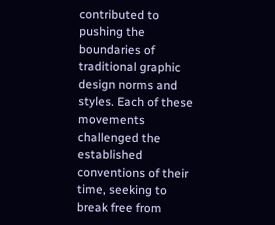contributed to pushing the boundaries of traditional graphic design norms and styles. Each of these movements challenged the established conventions of their time, seeking to break free from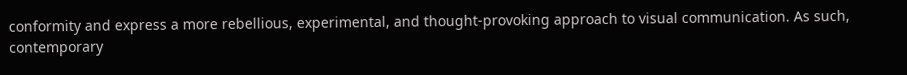conformity and express a more rebellious, experimental, and thought-provoking approach to visual communication. As such, contemporary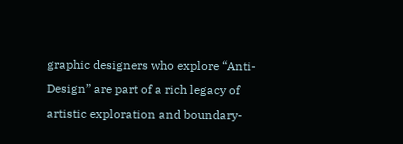graphic designers who explore “Anti-Design” are part of a rich legacy of artistic exploration and boundary-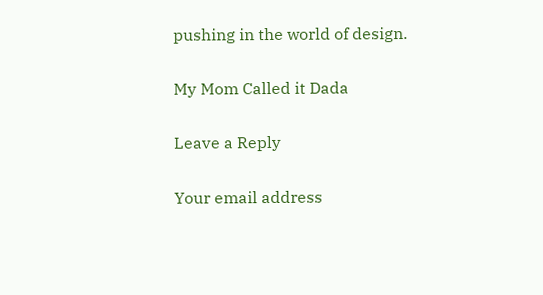pushing in the world of design.

My Mom Called it Dada

Leave a Reply

Your email address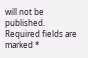will not be published. Required fields are marked *